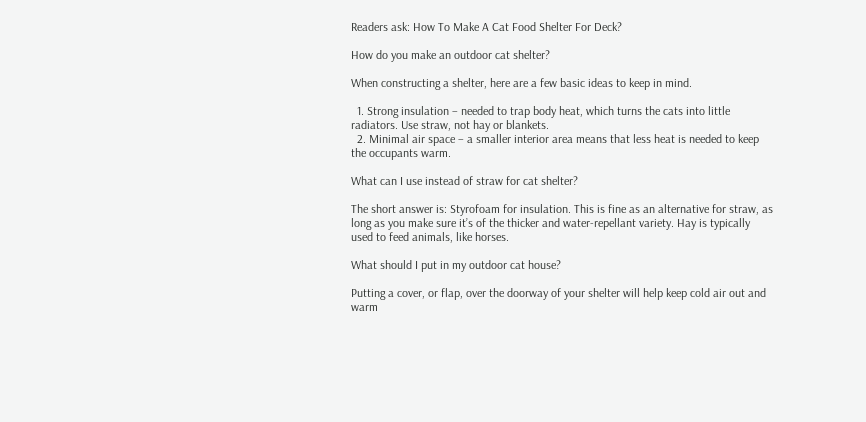Readers ask: How To Make A Cat Food Shelter For Deck?

How do you make an outdoor cat shelter?

When constructing a shelter, here are a few basic ideas to keep in mind.

  1. Strong insulation – needed to trap body heat, which turns the cats into little radiators. Use straw, not hay or blankets.
  2. Minimal air space – a smaller interior area means that less heat is needed to keep the occupants warm.

What can I use instead of straw for cat shelter?

The short answer is: Styrofoam for insulation. This is fine as an alternative for straw, as long as you make sure it’s of the thicker and water-repellant variety. Hay is typically used to feed animals, like horses.

What should I put in my outdoor cat house?

Putting a cover, or flap, over the doorway of your shelter will help keep cold air out and warm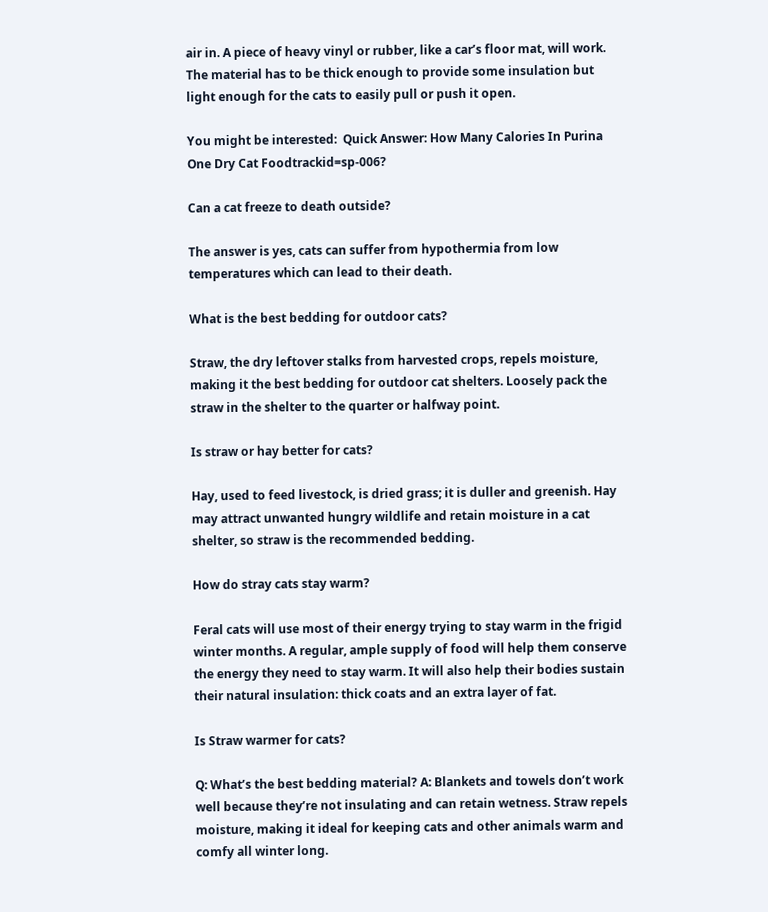air in. A piece of heavy vinyl or rubber, like a car’s floor mat, will work. The material has to be thick enough to provide some insulation but light enough for the cats to easily pull or push it open.

You might be interested:  Quick Answer: How Many Calories In Purina One Dry Cat Foodtrackid=sp-006?

Can a cat freeze to death outside?

The answer is yes, cats can suffer from hypothermia from low temperatures which can lead to their death.

What is the best bedding for outdoor cats?

Straw, the dry leftover stalks from harvested crops, repels moisture, making it the best bedding for outdoor cat shelters. Loosely pack the straw in the shelter to the quarter or halfway point.

Is straw or hay better for cats?

Hay, used to feed livestock, is dried grass; it is duller and greenish. Hay may attract unwanted hungry wildlife and retain moisture in a cat shelter, so straw is the recommended bedding.

How do stray cats stay warm?

Feral cats will use most of their energy trying to stay warm in the frigid winter months. A regular, ample supply of food will help them conserve the energy they need to stay warm. It will also help their bodies sustain their natural insulation: thick coats and an extra layer of fat.

Is Straw warmer for cats?

Q: What’s the best bedding material? A: Blankets and towels don’t work well because they’re not insulating and can retain wetness. Straw repels moisture, making it ideal for keeping cats and other animals warm and comfy all winter long.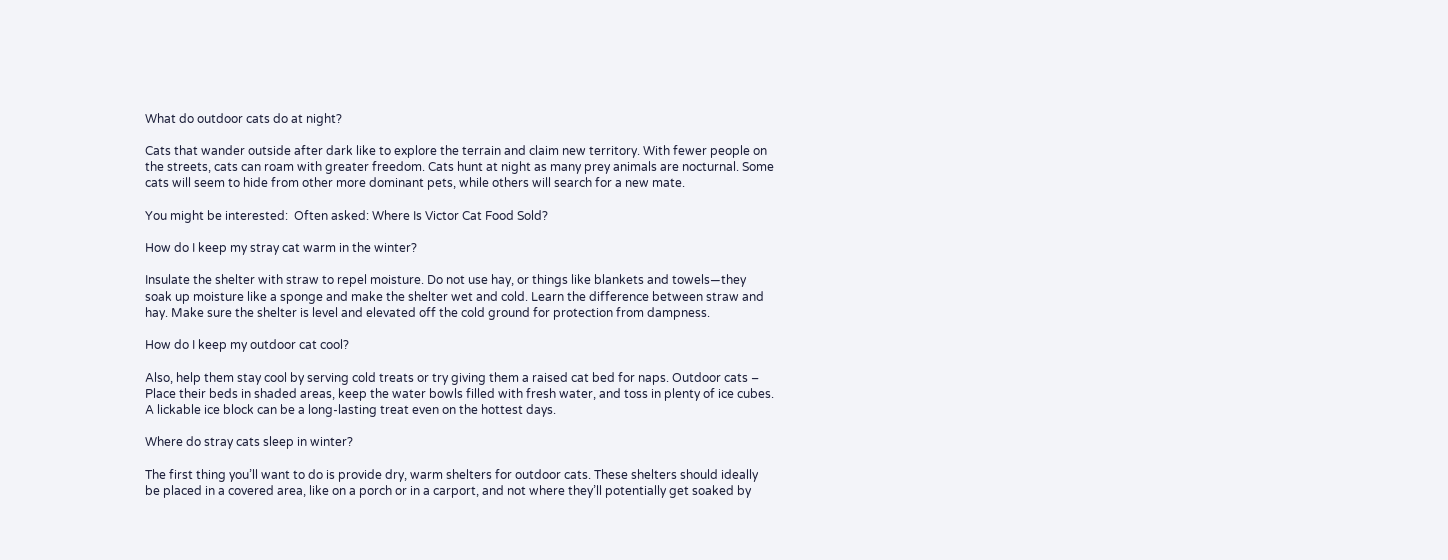What do outdoor cats do at night?

Cats that wander outside after dark like to explore the terrain and claim new territory. With fewer people on the streets, cats can roam with greater freedom. Cats hunt at night as many prey animals are nocturnal. Some cats will seem to hide from other more dominant pets, while others will search for a new mate.

You might be interested:  Often asked: Where Is Victor Cat Food Sold?

How do I keep my stray cat warm in the winter?

Insulate the shelter with straw to repel moisture. Do not use hay, or things like blankets and towels—they soak up moisture like a sponge and make the shelter wet and cold. Learn the difference between straw and hay. Make sure the shelter is level and elevated off the cold ground for protection from dampness.

How do I keep my outdoor cat cool?

Also, help them stay cool by serving cold treats or try giving them a raised cat bed for naps. Outdoor cats – Place their beds in shaded areas, keep the water bowls filled with fresh water, and toss in plenty of ice cubes. A lickable ice block can be a long-lasting treat even on the hottest days.

Where do stray cats sleep in winter?

The first thing you’ll want to do is provide dry, warm shelters for outdoor cats. These shelters should ideally be placed in a covered area, like on a porch or in a carport, and not where they’ll potentially get soaked by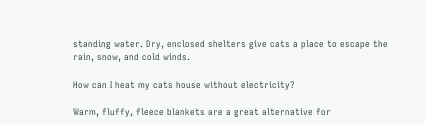standing water. Dry, enclosed shelters give cats a place to escape the rain, snow, and cold winds.

How can I heat my cats house without electricity?

Warm, fluffy, fleece blankets are a great alternative for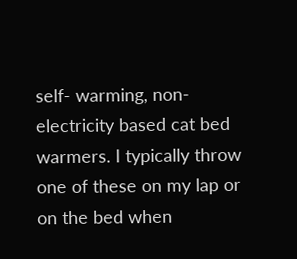self- warming, non- electricity based cat bed warmers. I typically throw one of these on my lap or on the bed when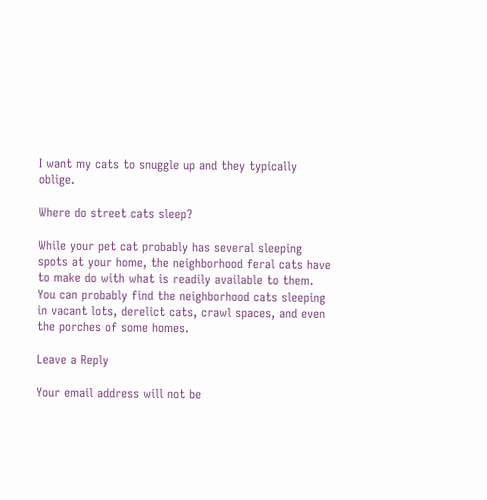I want my cats to snuggle up and they typically oblige.

Where do street cats sleep?

While your pet cat probably has several sleeping spots at your home, the neighborhood feral cats have to make do with what is readily available to them. You can probably find the neighborhood cats sleeping in vacant lots, derelict cats, crawl spaces, and even the porches of some homes.

Leave a Reply

Your email address will not be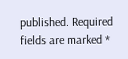published. Required fields are marked *